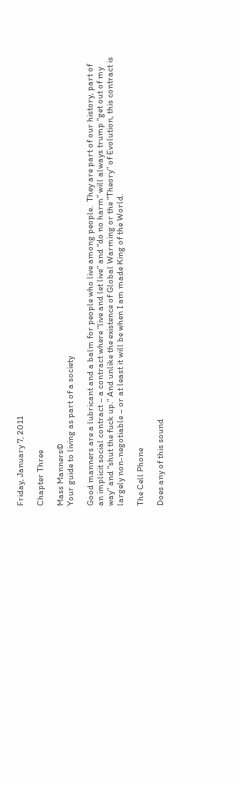Friday, January 7, 2011

Chapter Three

Mass Manners©
Your guide to living as part of a society

Good manners are a lubricant and a balm for people who live among people.  They are part of our history, part of an implicit social contract – a contract where “live and let live” and “do no harm” will always trump “get out of my way” and “shut the fuck up.” And unlike the existence of Global Warming or the “Theory” of Evolution, this contract is largely non-negotiable – or at least it will be when I am made King of the World.

The Cell Phone

Does any of this sound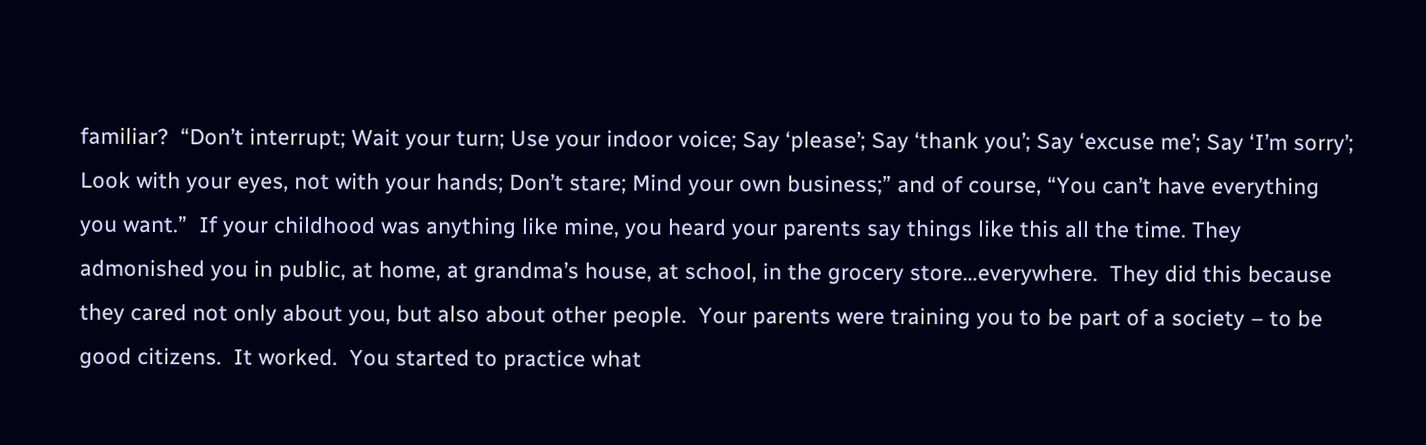familiar?  “Don’t interrupt; Wait your turn; Use your indoor voice; Say ‘please’; Say ‘thank you’; Say ‘excuse me’; Say ‘I’m sorry’; Look with your eyes, not with your hands; Don’t stare; Mind your own business;” and of course, “You can’t have everything you want.”  If your childhood was anything like mine, you heard your parents say things like this all the time. They admonished you in public, at home, at grandma’s house, at school, in the grocery store…everywhere.  They did this because they cared not only about you, but also about other people.  Your parents were training you to be part of a society – to be good citizens.  It worked.  You started to practice what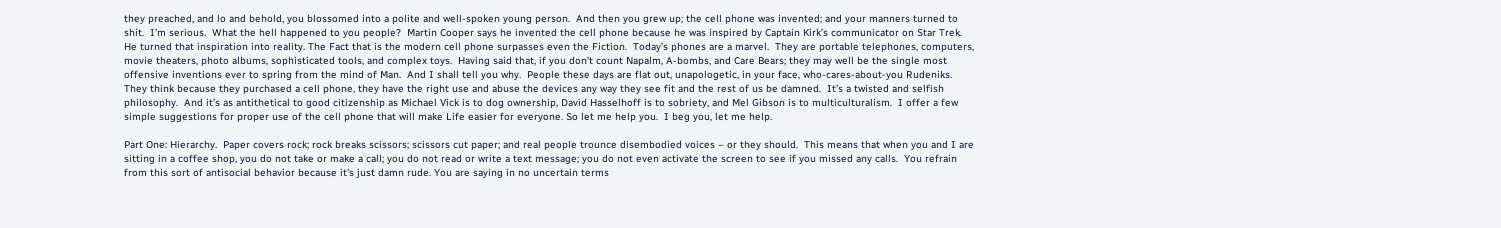they preached, and lo and behold, you blossomed into a polite and well-spoken young person.  And then you grew up; the cell phone was invented; and your manners turned to shit.  I’m serious.  What the hell happened to you people?  Martin Cooper says he invented the cell phone because he was inspired by Captain Kirk’s communicator on Star Trek.  He turned that inspiration into reality. The Fact that is the modern cell phone surpasses even the Fiction.  Today’s phones are a marvel.  They are portable telephones, computers, movie theaters, photo albums, sophisticated tools, and complex toys.  Having said that, if you don’t count Napalm, A-bombs, and Care Bears; they may well be the single most offensive inventions ever to spring from the mind of Man.  And I shall tell you why.  People these days are flat out, unapologetic, in your face, who-cares-about-you Rudeniks.  They think because they purchased a cell phone, they have the right use and abuse the devices any way they see fit and the rest of us be damned.  It’s a twisted and selfish philosophy.  And it’s as antithetical to good citizenship as Michael Vick is to dog ownership, David Hasselhoff is to sobriety, and Mel Gibson is to multiculturalism.  I offer a few simple suggestions for proper use of the cell phone that will make Life easier for everyone. So let me help you.  I beg you, let me help.

Part One: Hierarchy.  Paper covers rock; rock breaks scissors; scissors cut paper; and real people trounce disembodied voices – or they should.  This means that when you and I are sitting in a coffee shop, you do not take or make a call; you do not read or write a text message; you do not even activate the screen to see if you missed any calls.  You refrain from this sort of antisocial behavior because it’s just damn rude. You are saying in no uncertain terms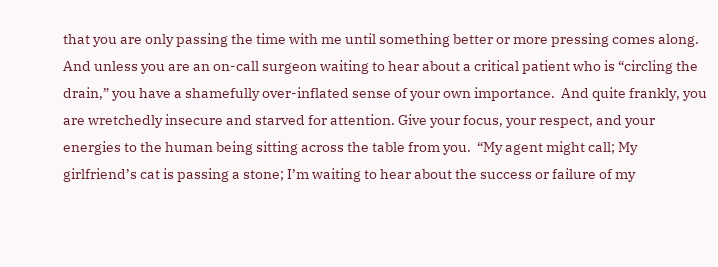that you are only passing the time with me until something better or more pressing comes along.  And unless you are an on-call surgeon waiting to hear about a critical patient who is “circling the drain,” you have a shamefully over-inflated sense of your own importance.  And quite frankly, you are wretchedly insecure and starved for attention. Give your focus, your respect, and your energies to the human being sitting across the table from you.  “My agent might call; My girlfriend’s cat is passing a stone; I’m waiting to hear about the success or failure of my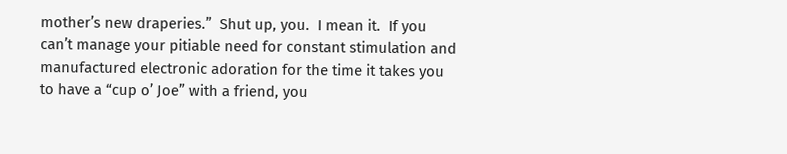mother’s new draperies.”  Shut up, you.  I mean it.  If you can’t manage your pitiable need for constant stimulation and manufactured electronic adoration for the time it takes you to have a “cup o’ Joe” with a friend, you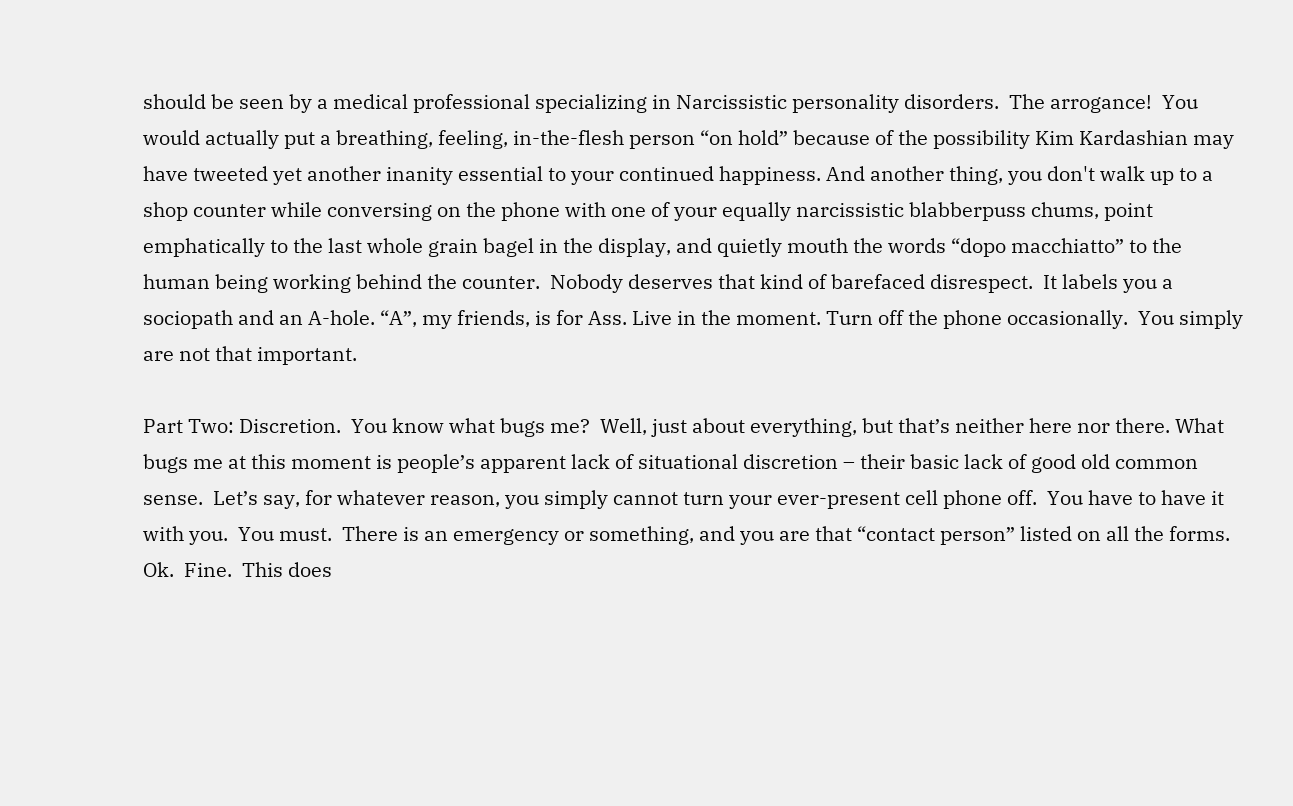should be seen by a medical professional specializing in Narcissistic personality disorders.  The arrogance!  You would actually put a breathing, feeling, in-the-flesh person “on hold” because of the possibility Kim Kardashian may have tweeted yet another inanity essential to your continued happiness. And another thing, you don't walk up to a shop counter while conversing on the phone with one of your equally narcissistic blabberpuss chums, point emphatically to the last whole grain bagel in the display, and quietly mouth the words “dopo macchiatto” to the human being working behind the counter.  Nobody deserves that kind of barefaced disrespect.  It labels you a sociopath and an A-hole. “A”, my friends, is for Ass. Live in the moment. Turn off the phone occasionally.  You simply are not that important.

Part Two: Discretion.  You know what bugs me?  Well, just about everything, but that’s neither here nor there. What bugs me at this moment is people’s apparent lack of situational discretion – their basic lack of good old common sense.  Let’s say, for whatever reason, you simply cannot turn your ever-present cell phone off.  You have to have it with you.  You must.  There is an emergency or something, and you are that “contact person” listed on all the forms.  Ok.  Fine.  This does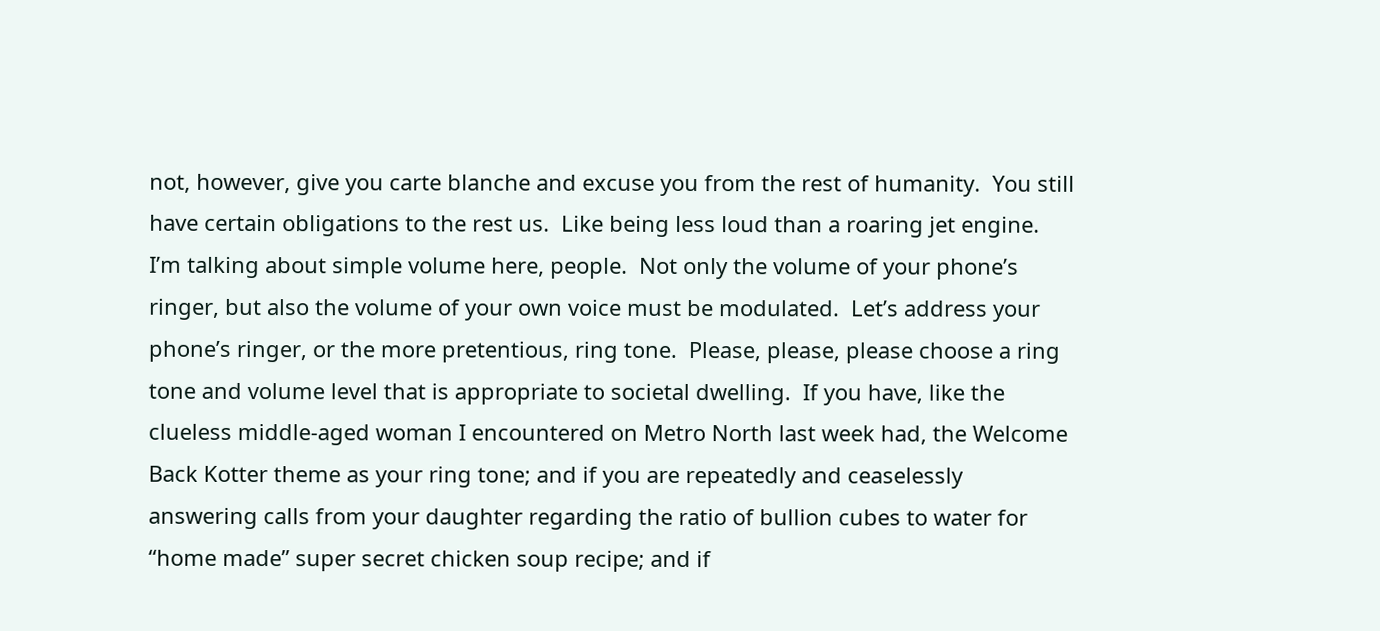not, however, give you carte blanche and excuse you from the rest of humanity.  You still have certain obligations to the rest us.  Like being less loud than a roaring jet engine. I’m talking about simple volume here, people.  Not only the volume of your phone’s ringer, but also the volume of your own voice must be modulated.  Let’s address your phone’s ringer, or the more pretentious, ring tone.  Please, please, please choose a ring tone and volume level that is appropriate to societal dwelling.  If you have, like the clueless middle-aged woman I encountered on Metro North last week had, the Welcome Back Kotter theme as your ring tone; and if you are repeatedly and ceaselessly answering calls from your daughter regarding the ratio of bullion cubes to water for  “home made” super secret chicken soup recipe; and if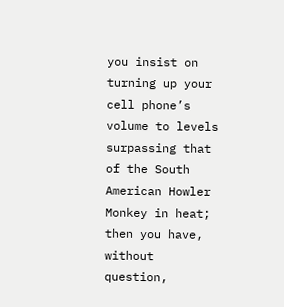you insist on turning up your cell phone’s volume to levels surpassing that of the South American Howler Monkey in heat; then you have, without question,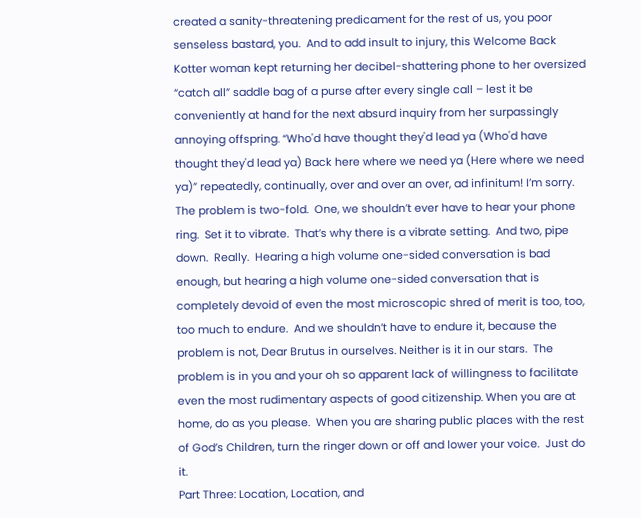created a sanity-threatening predicament for the rest of us, you poor senseless bastard, you.  And to add insult to injury, this Welcome Back Kotter woman kept returning her decibel-shattering phone to her oversized “catch all” saddle bag of a purse after every single call – lest it be conveniently at hand for the next absurd inquiry from her surpassingly annoying offspring. “Who'd have thought they'd lead ya (Who'd have thought they'd lead ya) Back here where we need ya (Here where we need ya)” repeatedly, continually, over and over an over, ad infinitum! I’m sorry. The problem is two-fold.  One, we shouldn’t ever have to hear your phone ring.  Set it to vibrate.  That’s why there is a vibrate setting.  And two, pipe down.  Really.  Hearing a high volume one-sided conversation is bad enough, but hearing a high volume one-sided conversation that is completely devoid of even the most microscopic shred of merit is too, too, too much to endure.  And we shouldn’t have to endure it, because the problem is not, Dear Brutus in ourselves. Neither is it in our stars.  The problem is in you and your oh so apparent lack of willingness to facilitate even the most rudimentary aspects of good citizenship. When you are at home, do as you please.  When you are sharing public places with the rest of God’s Children, turn the ringer down or off and lower your voice.  Just do it.
Part Three: Location, Location, and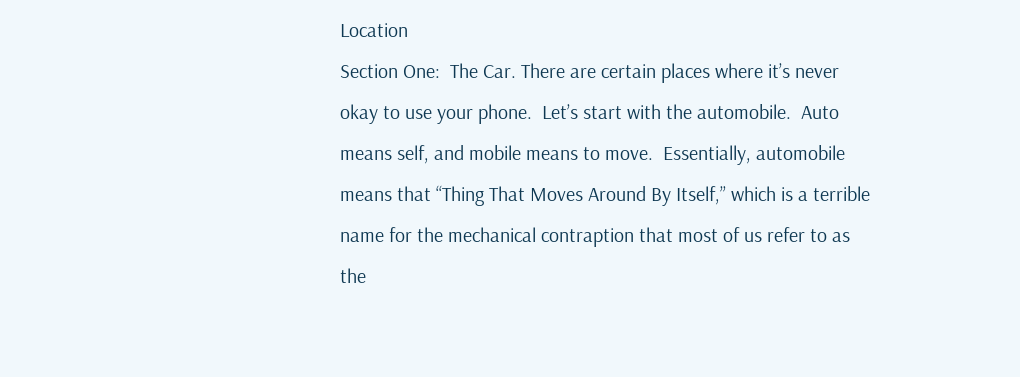Location
Section One:  The Car. There are certain places where it’s never okay to use your phone.  Let’s start with the automobile.  Auto means self, and mobile means to move.  Essentially, automobile means that “Thing That Moves Around By Itself,” which is a terrible name for the mechanical contraption that most of us refer to as the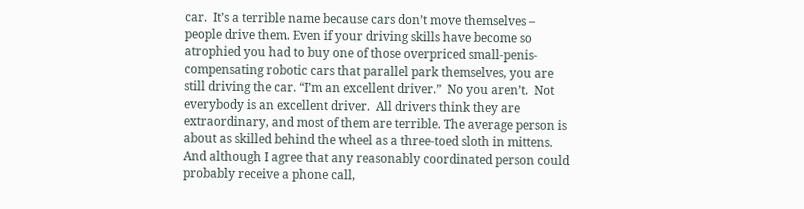car.  It’s a terrible name because cars don’t move themselves – people drive them. Even if your driving skills have become so atrophied you had to buy one of those overpriced small-penis-compensating robotic cars that parallel park themselves, you are still driving the car. “I’m an excellent driver.”  No you aren’t.  Not everybody is an excellent driver.  All drivers think they are extraordinary, and most of them are terrible. The average person is about as skilled behind the wheel as a three-toed sloth in mittens. And although I agree that any reasonably coordinated person could probably receive a phone call,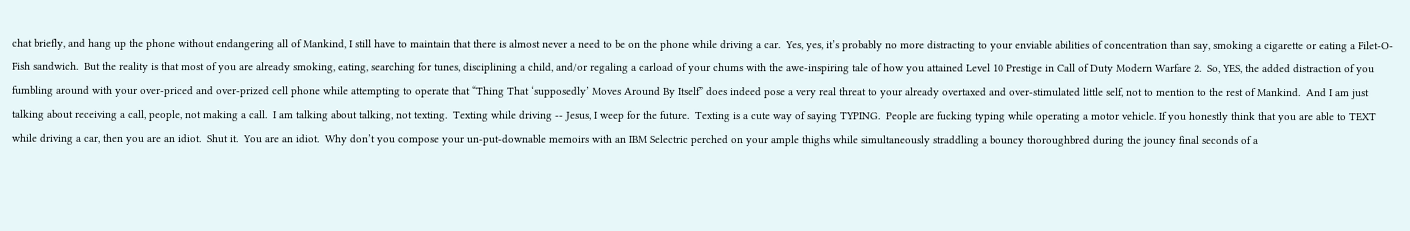chat briefly, and hang up the phone without endangering all of Mankind, I still have to maintain that there is almost never a need to be on the phone while driving a car.  Yes, yes, it’s probably no more distracting to your enviable abilities of concentration than say, smoking a cigarette or eating a Filet-O-Fish sandwich.  But the reality is that most of you are already smoking, eating, searching for tunes, disciplining a child, and/or regaling a carload of your chums with the awe-inspiring tale of how you attained Level 10 Prestige in Call of Duty Modern Warfare 2.  So, YES, the added distraction of you fumbling around with your over-priced and over-prized cell phone while attempting to operate that “Thing That ‘supposedly’ Moves Around By Itself” does indeed pose a very real threat to your already overtaxed and over-stimulated little self, not to mention to the rest of Mankind.  And I am just talking about receiving a call, people, not making a call.  I am talking about talking, not texting.  Texting while driving -- Jesus, I weep for the future.  Texting is a cute way of saying TYPING.  People are fucking typing while operating a motor vehicle. If you honestly think that you are able to TEXT while driving a car, then you are an idiot.  Shut it.  You are an idiot.  Why don’t you compose your un-put-downable memoirs with an IBM Selectric perched on your ample thighs while simultaneously straddling a bouncy thoroughbred during the jouncy final seconds of a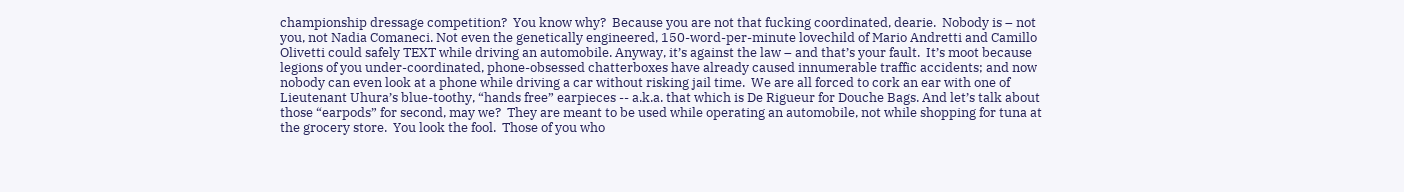championship dressage competition?  You know why?  Because you are not that fucking coordinated, dearie.  Nobody is – not you, not Nadia Comaneci. Not even the genetically engineered, 150-word-per-minute lovechild of Mario Andretti and Camillo Olivetti could safely TEXT while driving an automobile. Anyway, it’s against the law – and that’s your fault.  It’s moot because legions of you under-coordinated, phone-obsessed chatterboxes have already caused innumerable traffic accidents; and now nobody can even look at a phone while driving a car without risking jail time.  We are all forced to cork an ear with one of Lieutenant Uhura’s blue-toothy, “hands free” earpieces -- a.k.a. that which is De Rigueur for Douche Bags. And let’s talk about those “earpods” for second, may we?  They are meant to be used while operating an automobile, not while shopping for tuna at the grocery store.  You look the fool.  Those of you who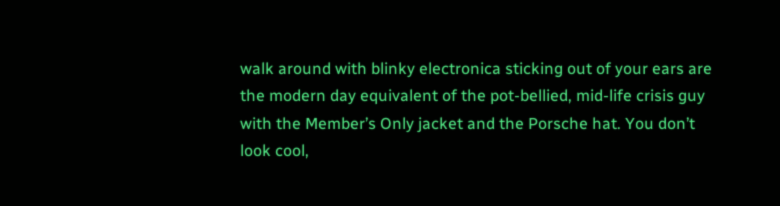walk around with blinky electronica sticking out of your ears are the modern day equivalent of the pot-bellied, mid-life crisis guy with the Member’s Only jacket and the Porsche hat. You don’t look cool,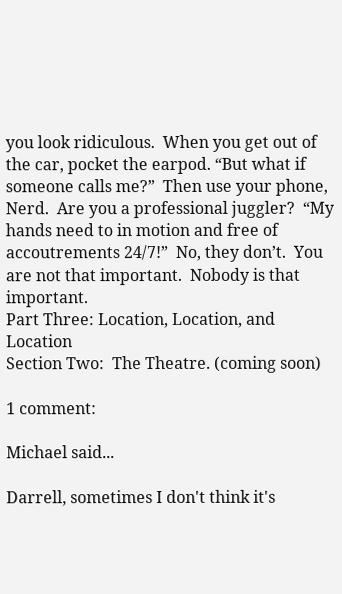you look ridiculous.  When you get out of the car, pocket the earpod. “But what if someone calls me?”  Then use your phone, Nerd.  Are you a professional juggler?  “My hands need to in motion and free of accoutrements 24/7!”  No, they don’t.  You are not that important.  Nobody is that important.
Part Three: Location, Location, and Location
Section Two:  The Theatre. (coming soon)

1 comment:

Michael said...

Darrell, sometimes I don't think it's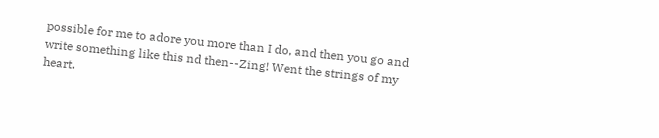possible for me to adore you more than I do, and then you go and write something like this nd then--Zing! Went the strings of my heart.